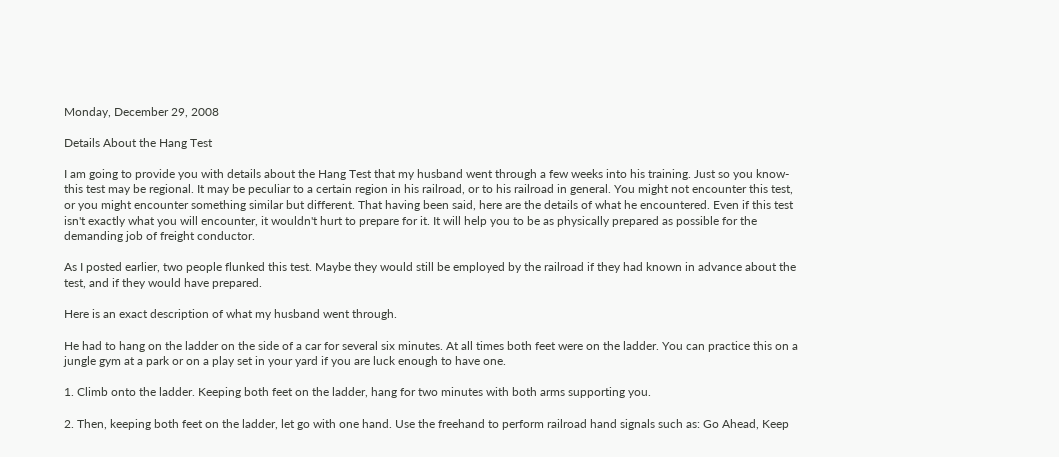Monday, December 29, 2008

Details About the Hang Test

I am going to provide you with details about the Hang Test that my husband went through a few weeks into his training. Just so you know- this test may be regional. It may be peculiar to a certain region in his railroad, or to his railroad in general. You might not encounter this test, or you might encounter something similar but different. That having been said, here are the details of what he encountered. Even if this test isn't exactly what you will encounter, it wouldn't hurt to prepare for it. It will help you to be as physically prepared as possible for the demanding job of freight conductor.

As I posted earlier, two people flunked this test. Maybe they would still be employed by the railroad if they had known in advance about the test, and if they would have prepared.

Here is an exact description of what my husband went through.

He had to hang on the ladder on the side of a car for several six minutes. At all times both feet were on the ladder. You can practice this on a jungle gym at a park or on a play set in your yard if you are luck enough to have one.

1. Climb onto the ladder. Keeping both feet on the ladder, hang for two minutes with both arms supporting you.

2. Then, keeping both feet on the ladder, let go with one hand. Use the freehand to perform railroad hand signals such as: Go Ahead, Keep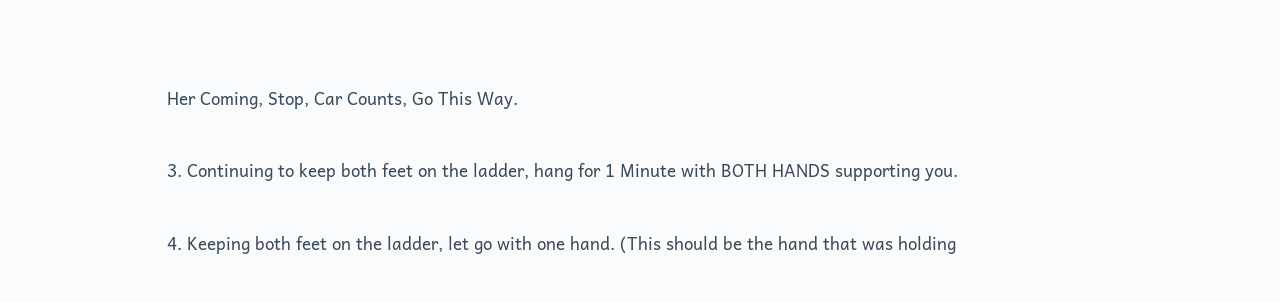Her Coming, Stop, Car Counts, Go This Way.

3. Continuing to keep both feet on the ladder, hang for 1 Minute with BOTH HANDS supporting you.

4. Keeping both feet on the ladder, let go with one hand. (This should be the hand that was holding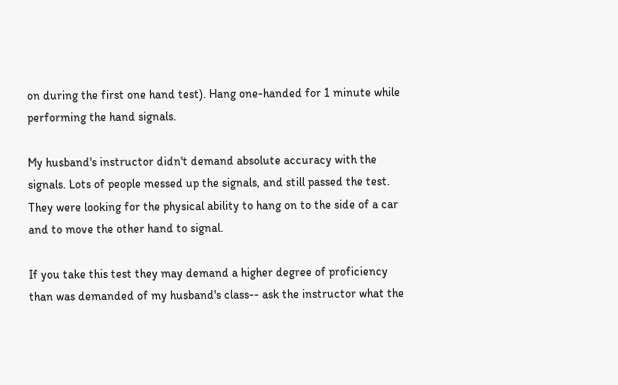on during the first one hand test). Hang one-handed for 1 minute while performing the hand signals.

My husband's instructor didn't demand absolute accuracy with the signals. Lots of people messed up the signals, and still passed the test. They were looking for the physical ability to hang on to the side of a car and to move the other hand to signal.

If you take this test they may demand a higher degree of proficiency than was demanded of my husband's class-- ask the instructor what the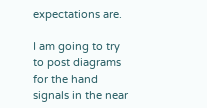expectations are.

I am going to try to post diagrams for the hand signals in the near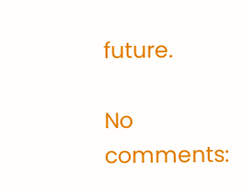future.

No comments: